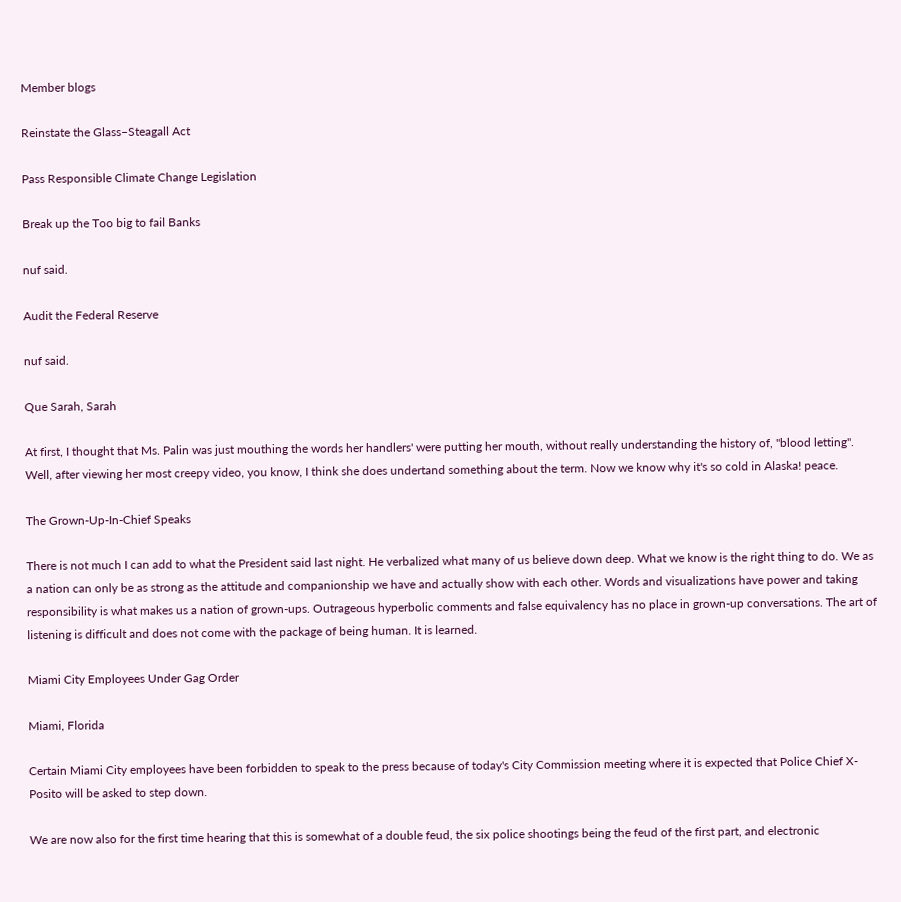Member blogs

Reinstate the Glass–Steagall Act

Pass Responsible Climate Change Legislation

Break up the Too big to fail Banks

nuf said.

Audit the Federal Reserve

nuf said.

Que Sarah, Sarah

At first, I thought that Ms. Palin was just mouthing the words her handlers' were putting her mouth, without really understanding the history of, "blood letting". Well, after viewing her most creepy video, you know, I think she does undertand something about the term. Now we know why it's so cold in Alaska! peace.

The Grown-Up-In-Chief Speaks

There is not much I can add to what the President said last night. He verbalized what many of us believe down deep. What we know is the right thing to do. We as a nation can only be as strong as the attitude and companionship we have and actually show with each other. Words and visualizations have power and taking responsibility is what makes us a nation of grown-ups. Outrageous hyperbolic comments and false equivalency has no place in grown-up conversations. The art of listening is difficult and does not come with the package of being human. It is learned.

Miami City Employees Under Gag Order

Miami, Florida

Certain Miami City employees have been forbidden to speak to the press because of today's City Commission meeting where it is expected that Police Chief X-Posito will be asked to step down.

We are now also for the first time hearing that this is somewhat of a double feud, the six police shootings being the feud of the first part, and electronic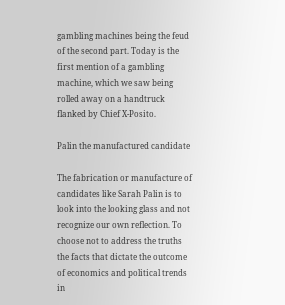gambling machines being the feud of the second part. Today is the first mention of a gambling machine, which we saw being rolled away on a handtruck flanked by Chief X-Posito.

Palin the manufactured candidate

The fabrication or manufacture of candidates like Sarah Palin is to look into the looking glass and not recognize our own reflection. To choose not to address the truths the facts that dictate the outcome of economics and political trends in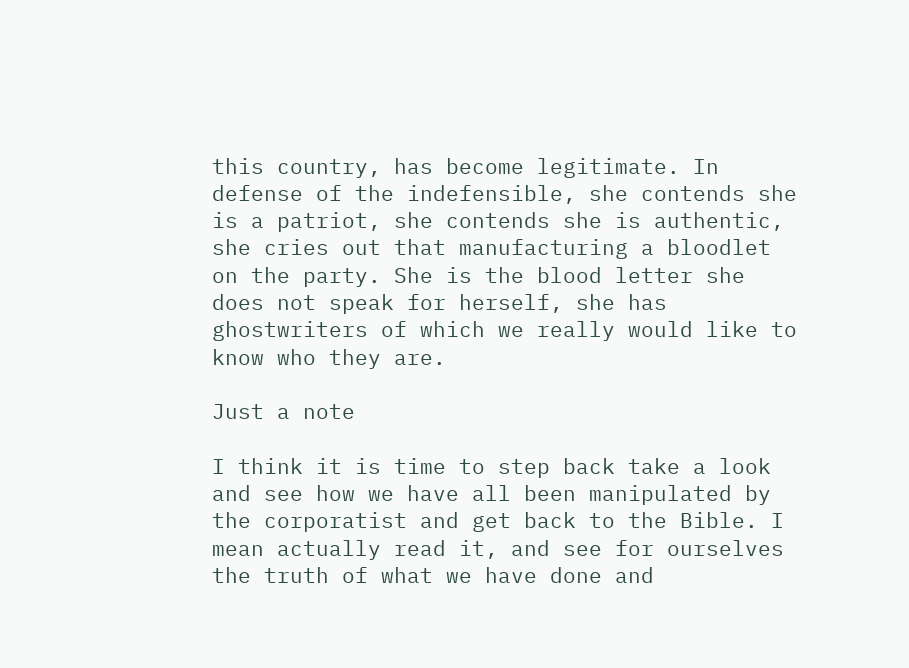this country, has become legitimate. In defense of the indefensible, she contends she is a patriot, she contends she is authentic, she cries out that manufacturing a bloodlet on the party. She is the blood letter she does not speak for herself, she has ghostwriters of which we really would like to know who they are.

Just a note

I think it is time to step back take a look and see how we have all been manipulated by the corporatist and get back to the Bible. I mean actually read it, and see for ourselves the truth of what we have done and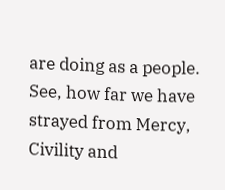are doing as a people. See, how far we have strayed from Mercy, Civility and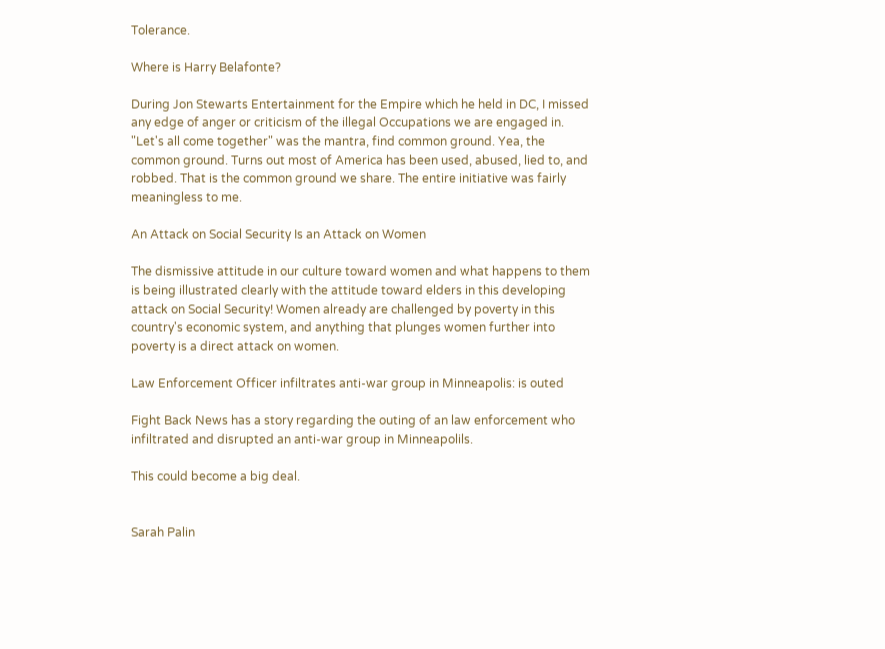Tolerance.

Where is Harry Belafonte?

During Jon Stewarts Entertainment for the Empire which he held in DC, I missed any edge of anger or criticism of the illegal Occupations we are engaged in. "Let's all come together" was the mantra, find common ground. Yea, the common ground. Turns out most of America has been used, abused, lied to, and robbed. That is the common ground we share. The entire initiative was fairly meaningless to me.

An Attack on Social Security Is an Attack on Women

The dismissive attitude in our culture toward women and what happens to them is being illustrated clearly with the attitude toward elders in this developing attack on Social Security! Women already are challenged by poverty in this country's economic system, and anything that plunges women further into poverty is a direct attack on women.

Law Enforcement Officer infiltrates anti-war group in Minneapolis: is outed

Fight Back News has a story regarding the outing of an law enforcement who infiltrated and disrupted an anti-war group in Minneapolils.

This could become a big deal.


Sarah Palin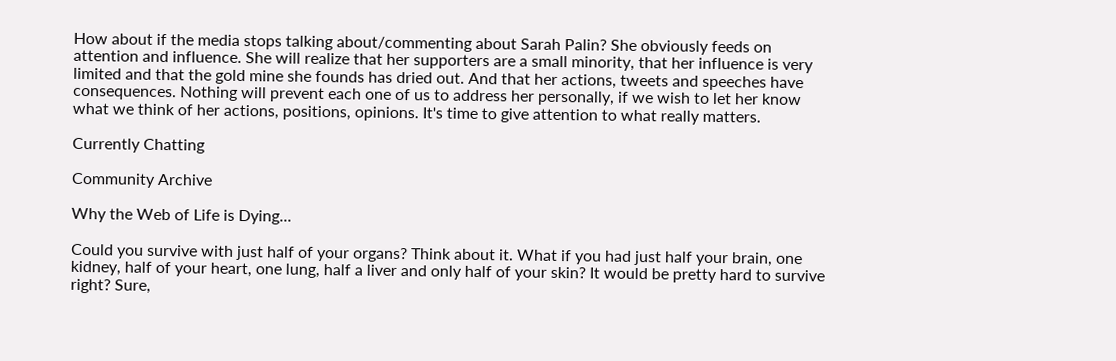How about if the media stops talking about/commenting about Sarah Palin? She obviously feeds on attention and influence. She will realize that her supporters are a small minority, that her influence is very limited and that the gold mine she founds has dried out. And that her actions, tweets and speeches have consequences. Nothing will prevent each one of us to address her personally, if we wish to let her know what we think of her actions, positions, opinions. It's time to give attention to what really matters.

Currently Chatting

Community Archive

Why the Web of Life is Dying...

Could you survive with just half of your organs? Think about it. What if you had just half your brain, one kidney, half of your heart, one lung, half a liver and only half of your skin? It would be pretty hard to survive right? Sure,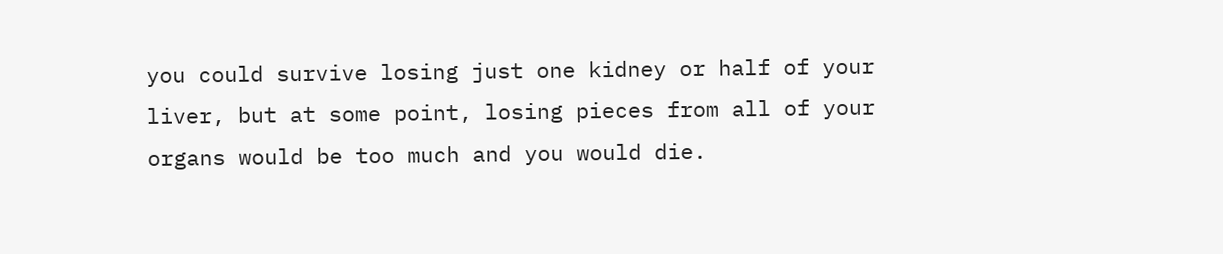you could survive losing just one kidney or half of your liver, but at some point, losing pieces from all of your organs would be too much and you would die.